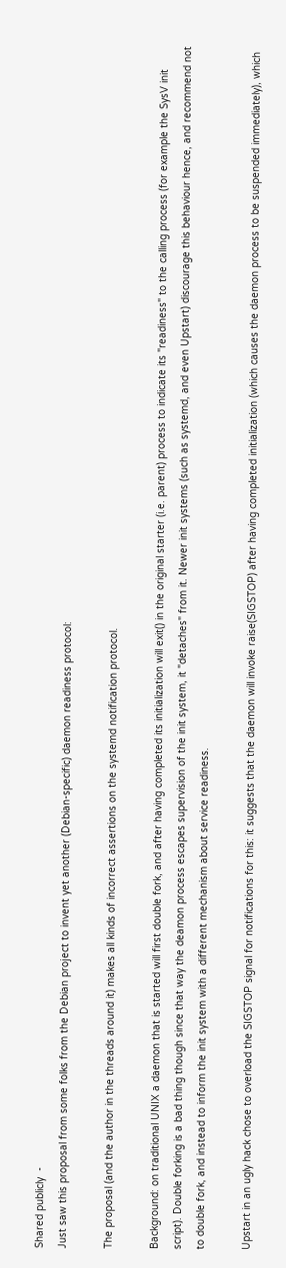Shared publicly  -
Just saw this proposal from some folks from the Debian project to invent yet another (Debian-specific) daemon readiness protocol:

The proposal (and the author in the threads around it) makes all kinds of incorrect assertions on the systemd notification protocol.

Background: on traditional UNIX a daemon that is started will first double fork, and after having completed its initialization will exit() in the original starter (i.e. parent) process to indicate its "readiness" to the calling process (for example the SysV init script). Double forking is a bad thing though since that way the deamon process escapes supervision of the init system, it "detaches" from it. Newer init systems (such as systemd, and even Upstart) discourage this behaviour hence, and recommend not to double fork, and instead to inform the init system with a different mechanism about service readiness.

Upstart in an ugly hack chose to overload the SIGSTOP signal for notifications for this: it suggests that the daemon will invoke raise(SIGSTOP) after having completed initialization (which causes the daemon process to be suspended immediately), which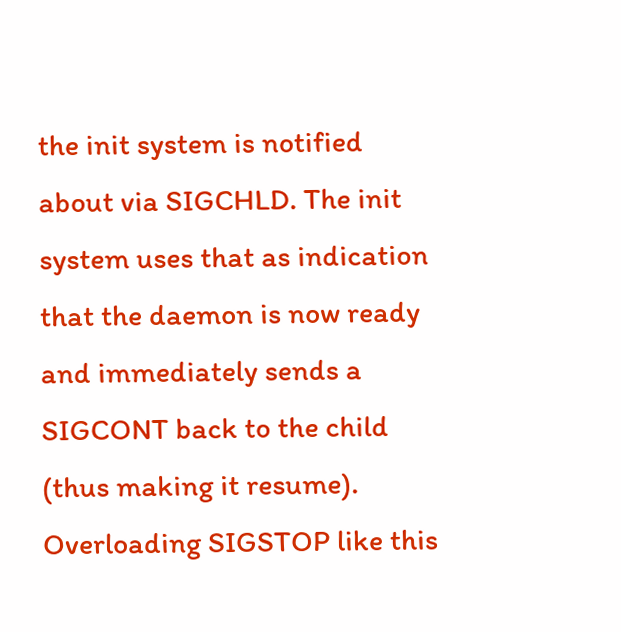the init system is notified about via SIGCHLD. The init system uses that as indication that the daemon is now ready and immediately sends a SIGCONT back to the child (thus making it resume). Overloading SIGSTOP like this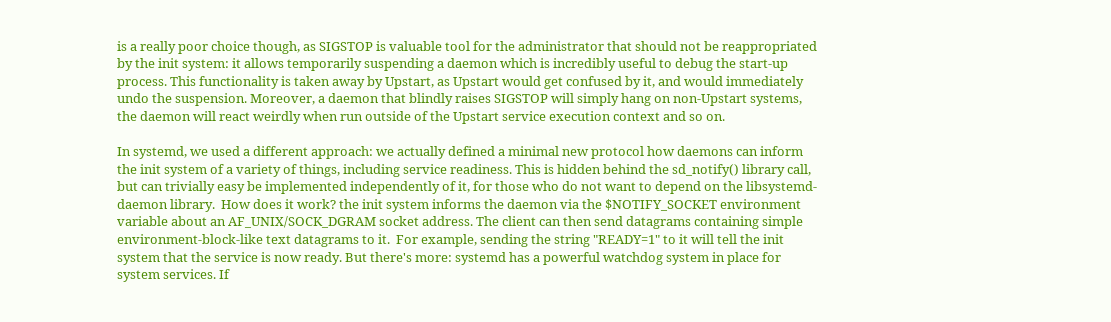is a really poor choice though, as SIGSTOP is valuable tool for the administrator that should not be reappropriated by the init system: it allows temporarily suspending a daemon which is incredibly useful to debug the start-up process. This functionality is taken away by Upstart, as Upstart would get confused by it, and would immediately undo the suspension. Moreover, a daemon that blindly raises SIGSTOP will simply hang on non-Upstart systems, the daemon will react weirdly when run outside of the Upstart service execution context and so on.

In systemd, we used a different approach: we actually defined a minimal new protocol how daemons can inform the init system of a variety of things, including service readiness. This is hidden behind the sd_notify() library call, but can trivially easy be implemented independently of it, for those who do not want to depend on the libsystemd-daemon library.  How does it work? the init system informs the daemon via the $NOTIFY_SOCKET environment variable about an AF_UNIX/SOCK_DGRAM socket address. The client can then send datagrams containing simple environment-block-like text datagrams to it.  For example, sending the string "READY=1" to it will tell the init system that the service is now ready. But there's more: systemd has a powerful watchdog system in place for system services. If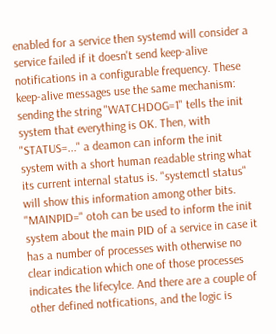enabled for a service then systemd will consider a service failed if it doesn't send keep-alive notifications in a configurable frequency. These keep-alive messages use the same mechanism: sending the string "WATCHDOG=1" tells the init system that everything is OK. Then, with "STATUS=..." a deamon can inform the init system with a short human readable string what its current internal status is. "systemctl status" will show this information among other bits. "MAINPID=" otoh can be used to inform the init system about the main PID of a service in case it has a number of processes with otherwise no clear indication which one of those processes indicates the lifecylce. And there are a couple of other defined notfications, and the logic is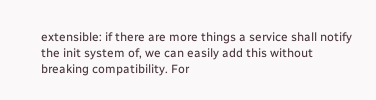extensible: if there are more things a service shall notify the init system of, we can easily add this without breaking compatibility. For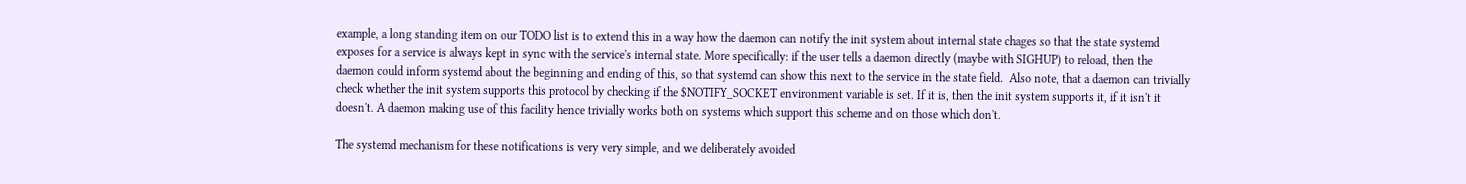example, a long standing item on our TODO list is to extend this in a way how the daemon can notify the init system about internal state chages so that the state systemd exposes for a service is always kept in sync with the service's internal state. More specifically: if the user tells a daemon directly (maybe with SIGHUP) to reload, then the daemon could inform systemd about the beginning and ending of this, so that systemd can show this next to the service in the state field.  Also note, that a daemon can trivially check whether the init system supports this protocol by checking if the $NOTIFY_SOCKET environment variable is set. If it is, then the init system supports it, if it isn't it doesn't. A daemon making use of this facility hence trivially works both on systems which support this scheme and on those which don't.

The systemd mechanism for these notifications is very very simple, and we deliberately avoided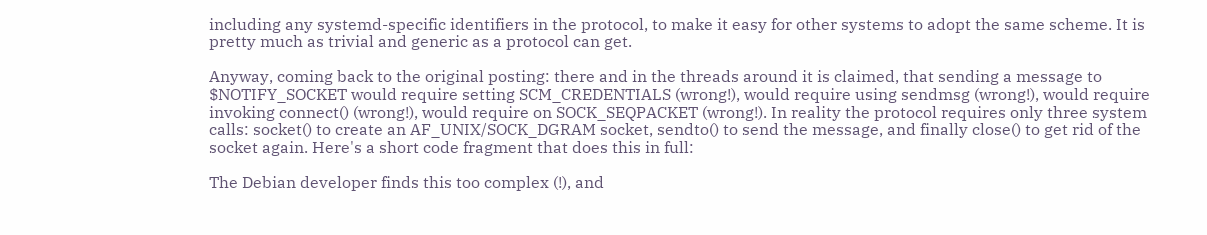including any systemd-specific identifiers in the protocol, to make it easy for other systems to adopt the same scheme. It is pretty much as trivial and generic as a protocol can get.

Anyway, coming back to the original posting: there and in the threads around it is claimed, that sending a message to $NOTIFY_SOCKET would require setting SCM_CREDENTIALS (wrong!), would require using sendmsg (wrong!), would require invoking connect() (wrong!), would require on SOCK_SEQPACKET (wrong!). In reality the protocol requires only three system calls: socket() to create an AF_UNIX/SOCK_DGRAM socket, sendto() to send the message, and finally close() to get rid of the socket again. Here's a short code fragment that does this in full:

The Debian developer finds this too complex (!), and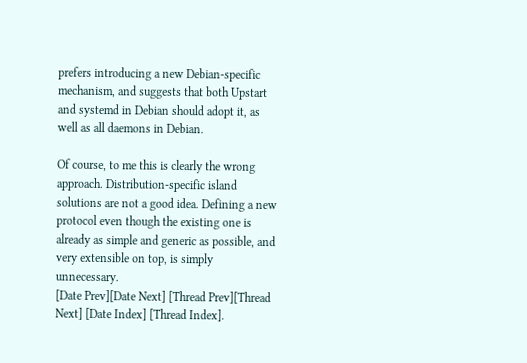prefers introducing a new Debian-specific mechanism, and suggests that both Upstart and systemd in Debian should adopt it, as well as all daemons in Debian.

Of course, to me this is clearly the wrong approach. Distribution-specific island solutions are not a good idea. Defining a new protocol even though the existing one is already as simple and generic as possible, and very extensible on top, is simply unnecessary.
[Date Prev][Date Next] [Thread Prev][Thread Next] [Date Index] [Thread Index].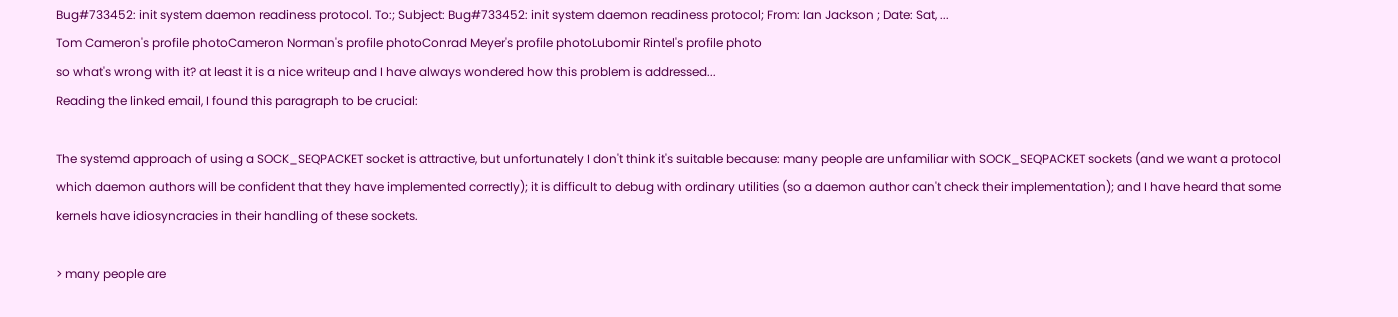Bug#733452: init system daemon readiness protocol. To:; Subject: Bug#733452: init system daemon readiness protocol; From: Ian Jackson ; Date: Sat, ...
Tom Cameron's profile photoCameron Norman's profile photoConrad Meyer's profile photoLubomir Rintel's profile photo
so what's wrong with it? at least it is a nice writeup and I have always wondered how this problem is addressed...
Reading the linked email, I found this paragraph to be crucial:

The systemd approach of using a SOCK_SEQPACKET socket is attractive, but unfortunately I don't think it's suitable because: many people are unfamiliar with SOCK_SEQPACKET sockets (and we want a protocol which daemon authors will be confident that they have implemented correctly); it is difficult to debug with ordinary utilities (so a daemon author can't check their implementation); and I have heard that some kernels have idiosyncracies in their handling of these sockets.

> many people are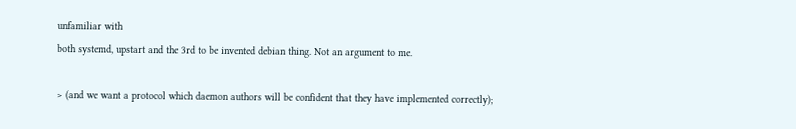unfamiliar with
both systemd, upstart and the 3rd to be invented debian thing. Not an argument to me.

> (and we want a protocol which daemon authors will be confident that they have implemented correctly);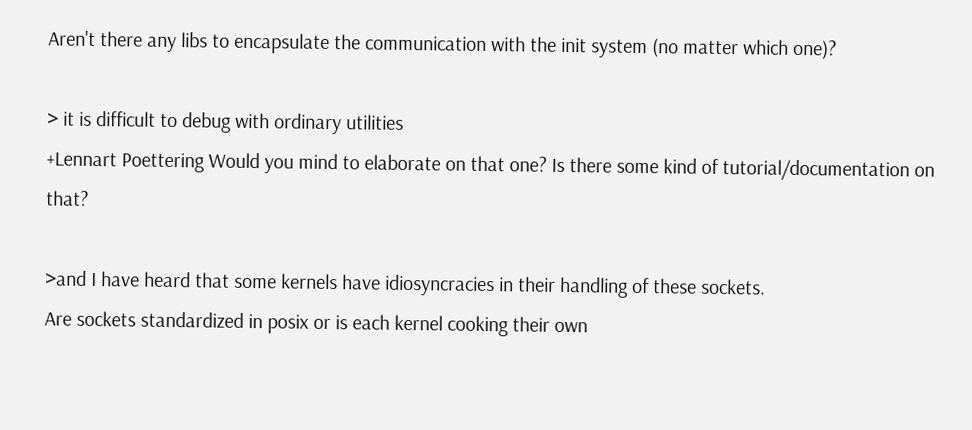Aren't there any libs to encapsulate the communication with the init system (no matter which one)?

> it is difficult to debug with ordinary utilities
+Lennart Poettering Would you mind to elaborate on that one? Is there some kind of tutorial/documentation on that?

>and I have heard that some kernels have idiosyncracies in their handling of these sockets.
Are sockets standardized in posix or is each kernel cooking their own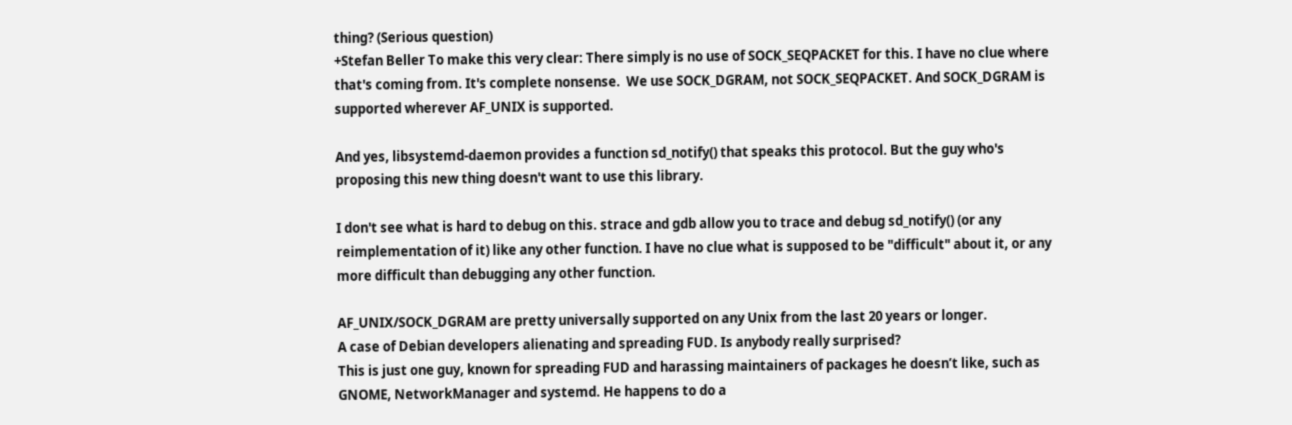thing? (Serious question)
+Stefan Beller To make this very clear: There simply is no use of SOCK_SEQPACKET for this. I have no clue where that's coming from. It's complete nonsense.  We use SOCK_DGRAM, not SOCK_SEQPACKET. And SOCK_DGRAM is supported wherever AF_UNIX is supported.

And yes, libsystemd-daemon provides a function sd_notify() that speaks this protocol. But the guy who's proposing this new thing doesn't want to use this library.

I don't see what is hard to debug on this. strace and gdb allow you to trace and debug sd_notify() (or any reimplementation of it) like any other function. I have no clue what is supposed to be "difficult" about it, or any more difficult than debugging any other function.

AF_UNIX/SOCK_DGRAM are pretty universally supported on any Unix from the last 20 years or longer.
A case of Debian developers alienating and spreading FUD. Is anybody really surprised?
This is just one guy, known for spreading FUD and harassing maintainers of packages he doesn’t like, such as GNOME, NetworkManager and systemd. He happens to do a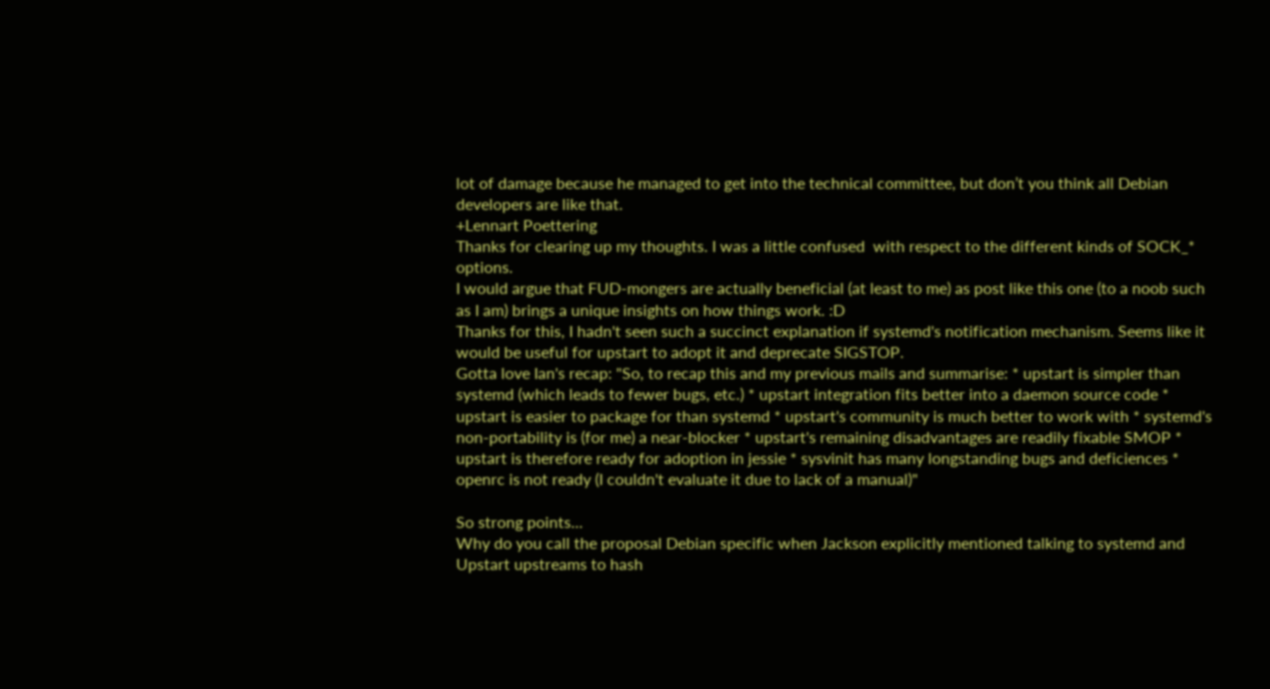lot of damage because he managed to get into the technical committee, but don’t you think all Debian developers are like that.
+Lennart Poettering
Thanks for clearing up my thoughts. I was a little confused  with respect to the different kinds of SOCK_* options.
I would argue that FUD-mongers are actually beneficial (at least to me) as post like this one (to a noob such as I am) brings a unique insights on how things work. :D
Thanks for this, I hadn't seen such a succinct explanation if systemd's notification mechanism. Seems like it would be useful for upstart to adopt it and deprecate SIGSTOP.
Gotta love Ian's recap: "So, to recap this and my previous mails and summarise: * upstart is simpler than systemd (which leads to fewer bugs, etc.) * upstart integration fits better into a daemon source code * upstart is easier to package for than systemd * upstart's community is much better to work with * systemd's non-portability is (for me) a near-blocker * upstart's remaining disadvantages are readily fixable SMOP * upstart is therefore ready for adoption in jessie * sysvinit has many longstanding bugs and deficiences * openrc is not ready (I couldn't evaluate it due to lack of a manual)"

So strong points...
Why do you call the proposal Debian specific when Jackson explicitly mentioned talking to systemd and Upstart upstreams to hash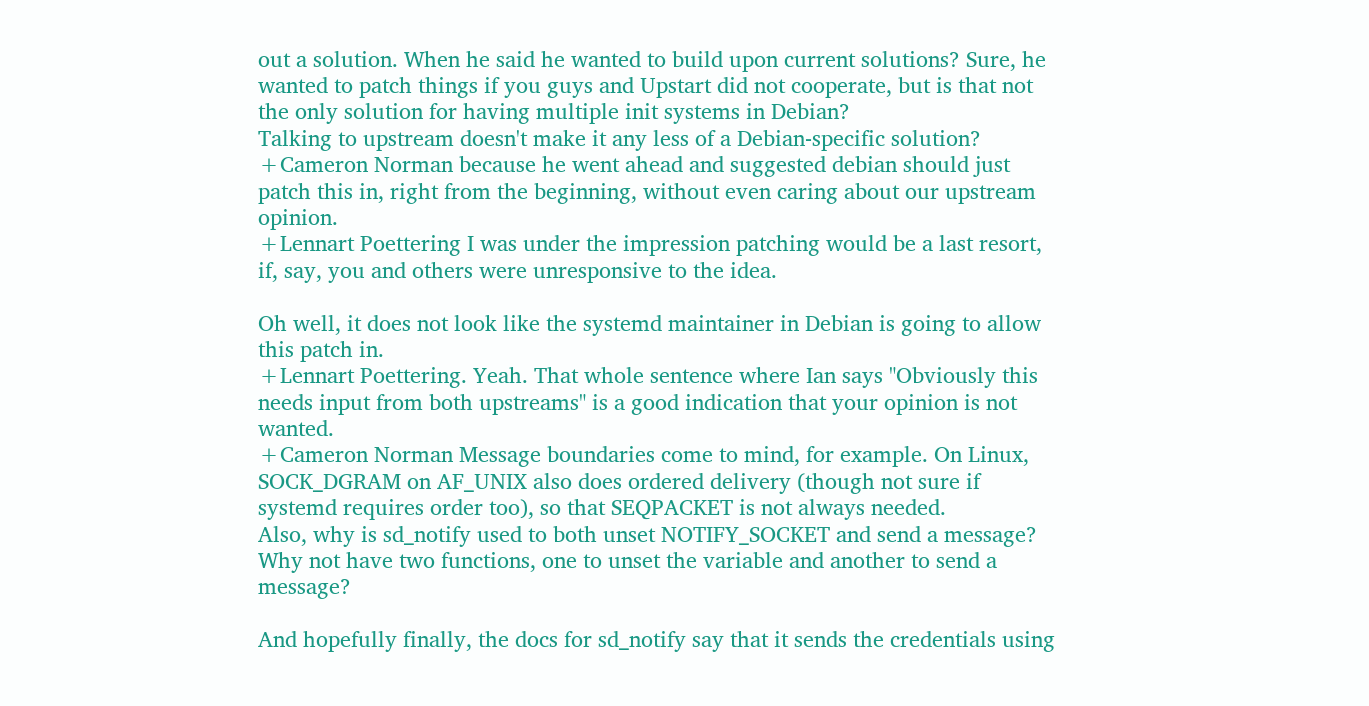out a solution. When he said he wanted to build upon current solutions? Sure, he wanted to patch things if you guys and Upstart did not cooperate, but is that not the only solution for having multiple init systems in Debian?
Talking to upstream doesn't make it any less of a Debian-specific solution?
+Cameron Norman because he went ahead and suggested debian should just patch this in, right from the beginning, without even caring about our upstream opinion.
+Lennart Poettering I was under the impression patching would be a last resort, if, say, you and others were unresponsive to the idea.

Oh well, it does not look like the systemd maintainer in Debian is going to allow this patch in.
+Lennart Poettering. Yeah. That whole sentence where Ian says "Obviously this needs input from both upstreams" is a good indication that your opinion is not wanted.
+Cameron Norman Message boundaries come to mind, for example. On Linux, SOCK_DGRAM on AF_UNIX also does ordered delivery (though not sure if systemd requires order too), so that SEQPACKET is not always needed.
Also, why is sd_notify used to both unset NOTIFY_SOCKET and send a message? Why not have two functions, one to unset the variable and another to send a message?

And hopefully finally, the docs for sd_notify say that it sends the credentials using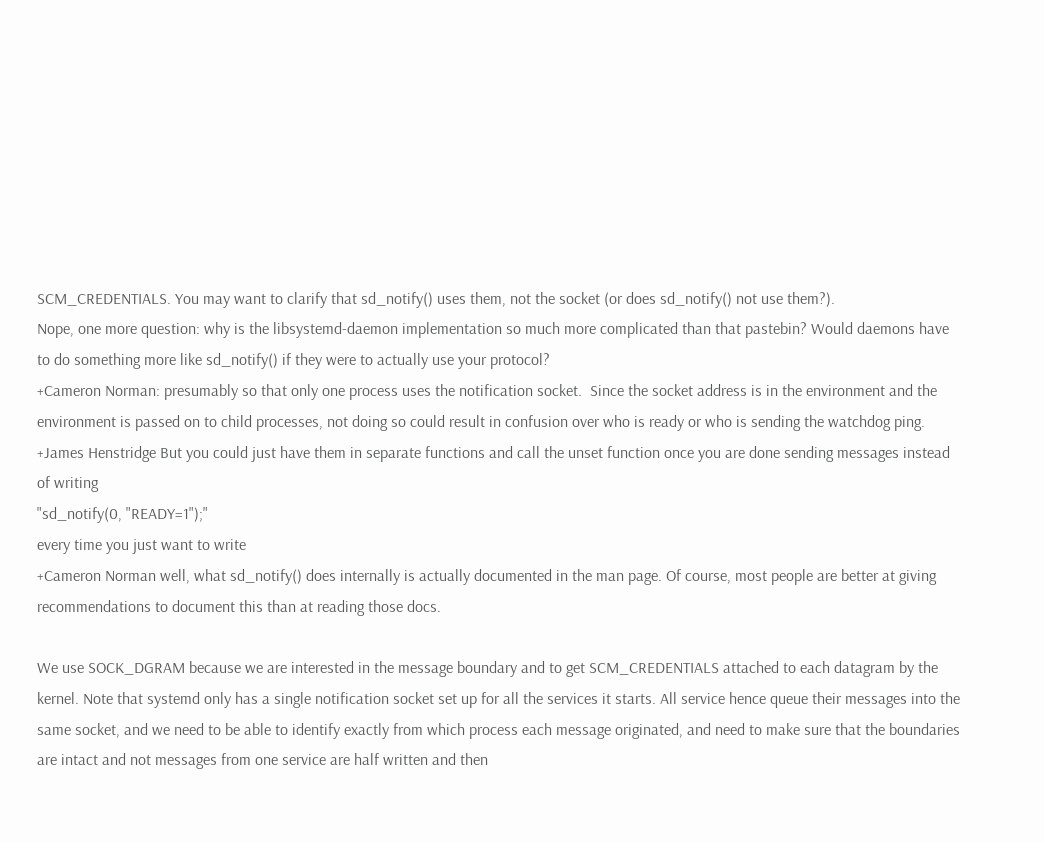SCM_CREDENTIALS. You may want to clarify that sd_notify() uses them, not the socket (or does sd_notify() not use them?).
Nope, one more question: why is the libsystemd-daemon implementation so much more complicated than that pastebin? Would daemons have to do something more like sd_notify() if they were to actually use your protocol?
+Cameron Norman: presumably so that only one process uses the notification socket.  Since the socket address is in the environment and the environment is passed on to child processes, not doing so could result in confusion over who is ready or who is sending the watchdog ping.
+James Henstridge But you could just have them in separate functions and call the unset function once you are done sending messages instead of writing
"sd_notify(0, "READY=1");"
every time you just want to write
+Cameron Norman well, what sd_notify() does internally is actually documented in the man page. Of course, most people are better at giving recommendations to document this than at reading those docs.

We use SOCK_DGRAM because we are interested in the message boundary and to get SCM_CREDENTIALS attached to each datagram by the kernel. Note that systemd only has a single notification socket set up for all the services it starts. All service hence queue their messages into the same socket, and we need to be able to identify exactly from which process each message originated, and need to make sure that the boundaries are intact and not messages from one service are half written and then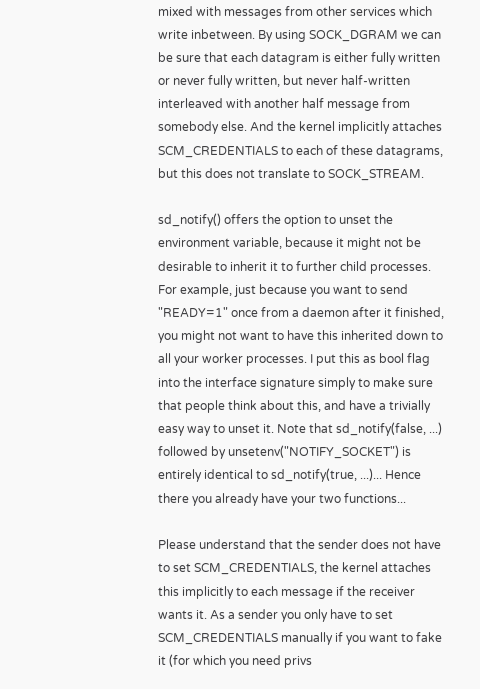mixed with messages from other services which write inbetween. By using SOCK_DGRAM we can be sure that each datagram is either fully written or never fully written, but never half-written interleaved with another half message from somebody else. And the kernel implicitly attaches SCM_CREDENTIALS to each of these datagrams, but this does not translate to SOCK_STREAM.

sd_notify() offers the option to unset the environment variable, because it might not be desirable to inherit it to further child processes. For example, just because you want to send "READY=1" once from a daemon after it finished, you might not want to have this inherited down to all your worker processes. I put this as bool flag into the interface signature simply to make sure that people think about this, and have a trivially easy way to unset it. Note that sd_notify(false, ...) followed by unsetenv("NOTIFY_SOCKET") is entirely identical to sd_notify(true, ...)... Hence there you already have your two functions...

Please understand that the sender does not have to set SCM_CREDENTIALS, the kernel attaches this implicitly to each message if the receiver wants it. As a sender you only have to set SCM_CREDENTIALS manually if you want to fake it (for which you need privs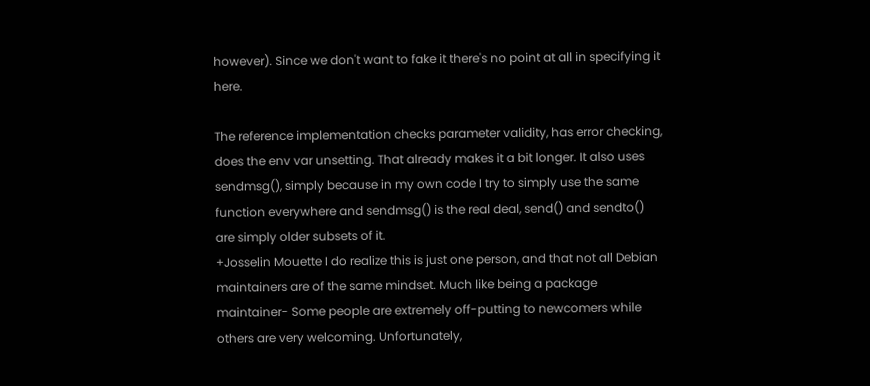however). Since we don't want to fake it there's no point at all in specifying it here.

The reference implementation checks parameter validity, has error checking, does the env var unsetting. That already makes it a bit longer. It also uses sendmsg(), simply because in my own code I try to simply use the same function everywhere and sendmsg() is the real deal, send() and sendto() are simply older subsets of it.
+Josselin Mouette I do realize this is just one person, and that not all Debian maintainers are of the same mindset. Much like being a package maintainer- Some people are extremely off-putting to newcomers while others are very welcoming. Unfortunately,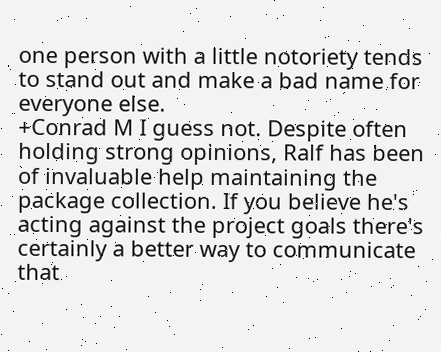one person with a little notoriety tends to stand out and make a bad name for everyone else.
+Conrad M I guess not. Despite often holding strong opinions, Ralf has been of invaluable help maintaining the package collection. If you believe he's acting against the project goals there's certainly a better way to communicate that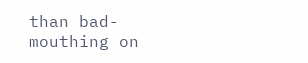than bad-mouthing on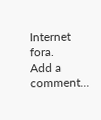Internet fora.
Add a comment...